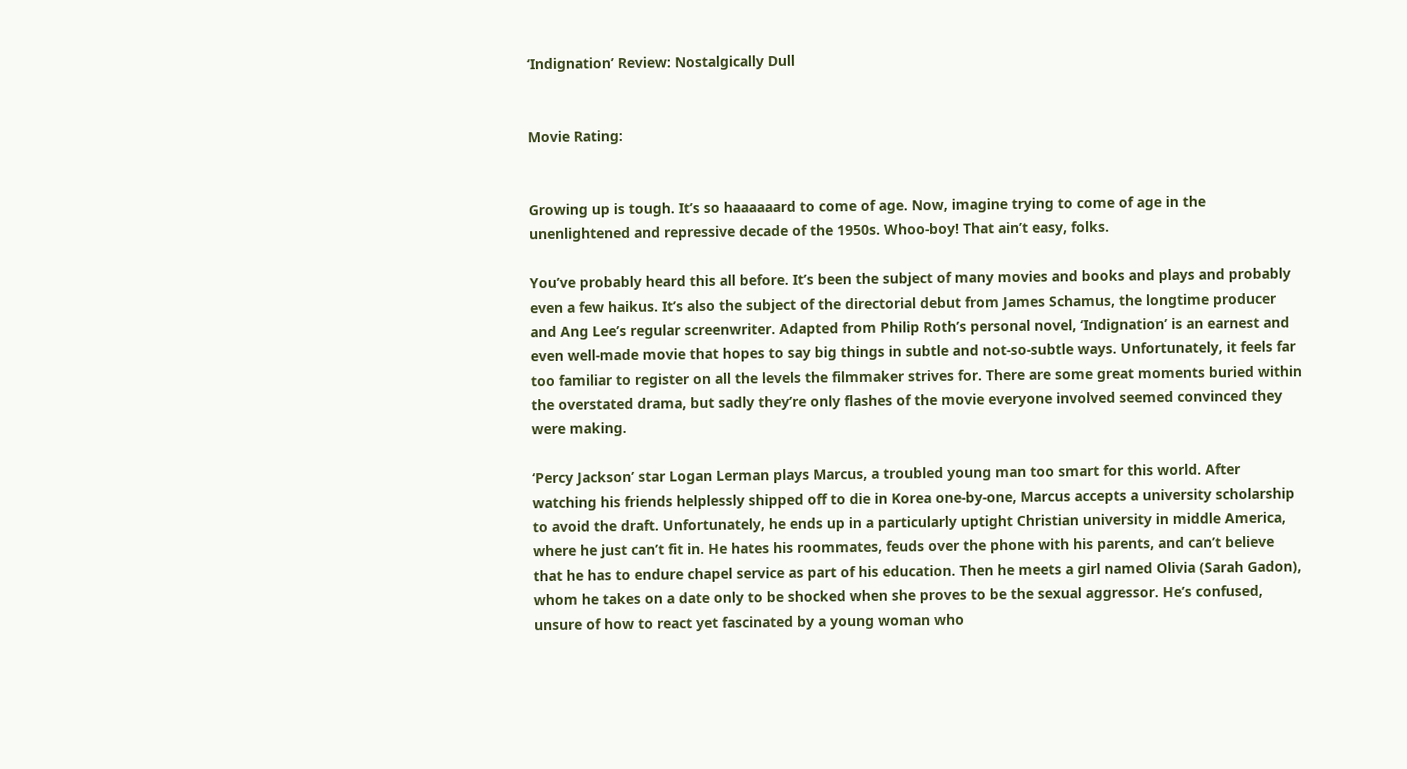‘Indignation’ Review: Nostalgically Dull


Movie Rating:


Growing up is tough. It’s so haaaaaard to come of age. Now, imagine trying to come of age in the unenlightened and repressive decade of the 1950s. Whoo-boy! That ain’t easy, folks.

You’ve probably heard this all before. It’s been the subject of many movies and books and plays and probably even a few haikus. It’s also the subject of the directorial debut from James Schamus, the longtime producer and Ang Lee’s regular screenwriter. Adapted from Philip Roth’s personal novel, ‘Indignation’ is an earnest and even well-made movie that hopes to say big things in subtle and not-so-subtle ways. Unfortunately, it feels far too familiar to register on all the levels the filmmaker strives for. There are some great moments buried within the overstated drama, but sadly they’re only flashes of the movie everyone involved seemed convinced they were making.

‘Percy Jackson’ star Logan Lerman plays Marcus, a troubled young man too smart for this world. After watching his friends helplessly shipped off to die in Korea one-by-one, Marcus accepts a university scholarship to avoid the draft. Unfortunately, he ends up in a particularly uptight Christian university in middle America, where he just can’t fit in. He hates his roommates, feuds over the phone with his parents, and can’t believe that he has to endure chapel service as part of his education. Then he meets a girl named Olivia (Sarah Gadon), whom he takes on a date only to be shocked when she proves to be the sexual aggressor. He’s confused, unsure of how to react yet fascinated by a young woman who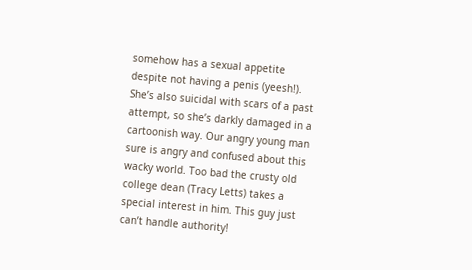somehow has a sexual appetite despite not having a penis (yeesh!). She’s also suicidal with scars of a past attempt, so she’s darkly damaged in a cartoonish way. Our angry young man sure is angry and confused about this wacky world. Too bad the crusty old college dean (Tracy Letts) takes a special interest in him. This guy just can’t handle authority!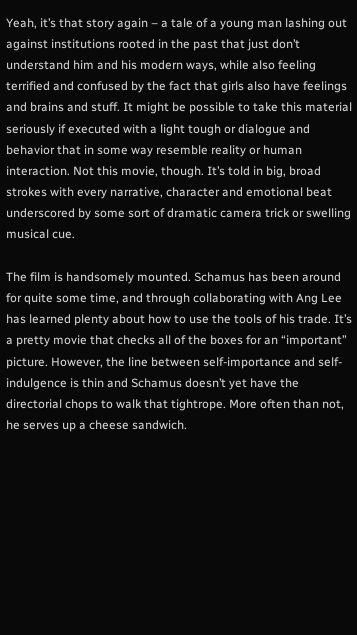Yeah, it’s that story again – a tale of a young man lashing out against institutions rooted in the past that just don’t understand him and his modern ways, while also feeling terrified and confused by the fact that girls also have feelings and brains and stuff. It might be possible to take this material seriously if executed with a light tough or dialogue and behavior that in some way resemble reality or human interaction. Not this movie, though. It’s told in big, broad strokes with every narrative, character and emotional beat underscored by some sort of dramatic camera trick or swelling musical cue.

The film is handsomely mounted. Schamus has been around for quite some time, and through collaborating with Ang Lee has learned plenty about how to use the tools of his trade. It’s a pretty movie that checks all of the boxes for an “important” picture. However, the line between self-importance and self-indulgence is thin and Schamus doesn’t yet have the directorial chops to walk that tightrope. More often than not, he serves up a cheese sandwich.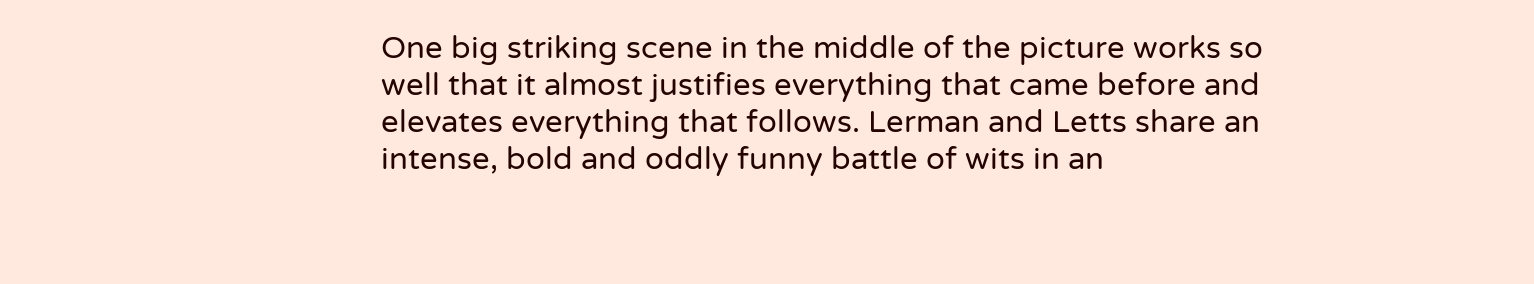One big striking scene in the middle of the picture works so well that it almost justifies everything that came before and elevates everything that follows. Lerman and Letts share an intense, bold and oddly funny battle of wits in an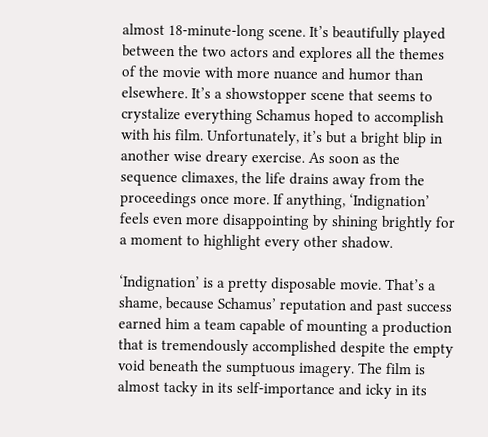almost 18-minute-long scene. It’s beautifully played between the two actors and explores all the themes of the movie with more nuance and humor than elsewhere. It’s a showstopper scene that seems to crystalize everything Schamus hoped to accomplish with his film. Unfortunately, it’s but a bright blip in another wise dreary exercise. As soon as the sequence climaxes, the life drains away from the proceedings once more. If anything, ‘Indignation’ feels even more disappointing by shining brightly for a moment to highlight every other shadow.

‘Indignation’ is a pretty disposable movie. That’s a shame, because Schamus’ reputation and past success earned him a team capable of mounting a production that is tremendously accomplished despite the empty void beneath the sumptuous imagery. The film is almost tacky in its self-importance and icky in its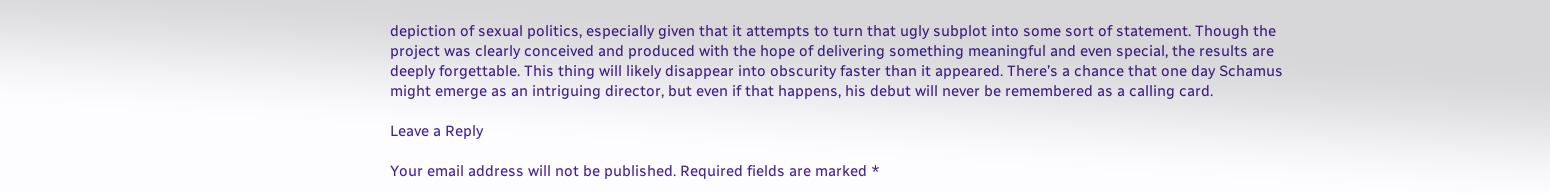depiction of sexual politics, especially given that it attempts to turn that ugly subplot into some sort of statement. Though the project was clearly conceived and produced with the hope of delivering something meaningful and even special, the results are deeply forgettable. This thing will likely disappear into obscurity faster than it appeared. There’s a chance that one day Schamus might emerge as an intriguing director, but even if that happens, his debut will never be remembered as a calling card.

Leave a Reply

Your email address will not be published. Required fields are marked *